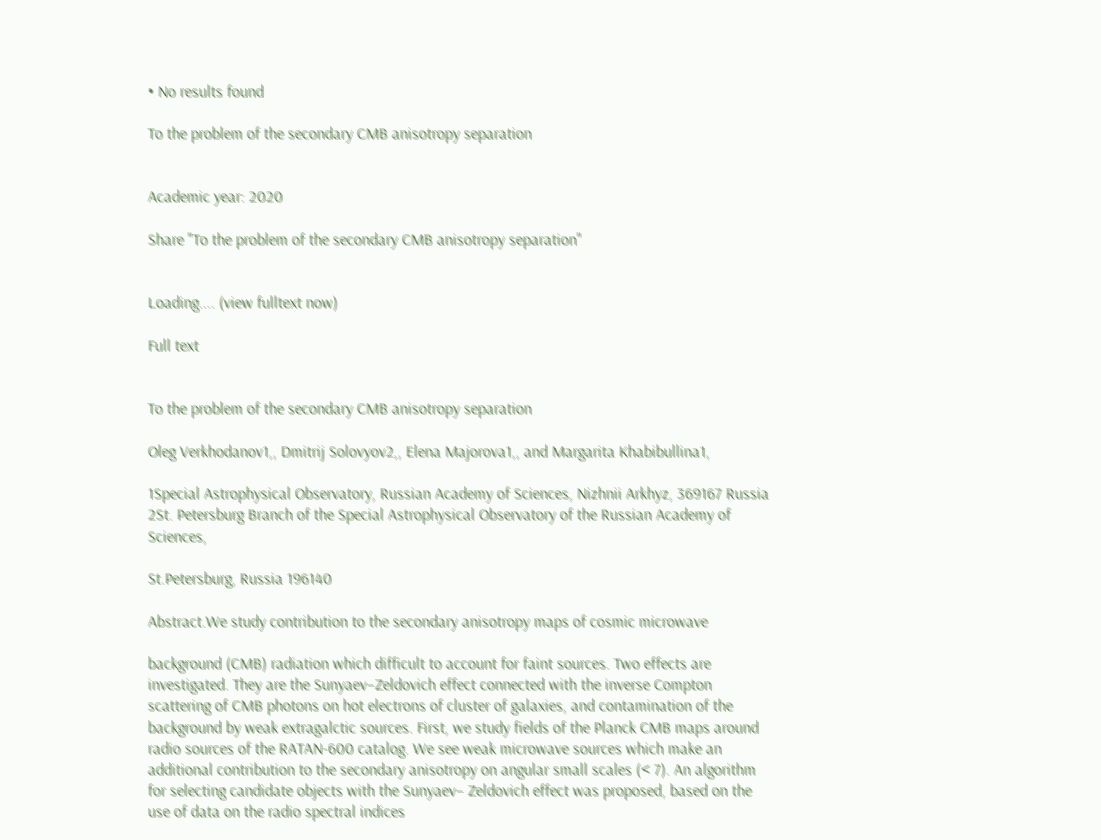• No results found

To the problem of the secondary CMB anisotropy separation


Academic year: 2020

Share "To the problem of the secondary CMB anisotropy separation"


Loading.... (view fulltext now)

Full text


To the problem of the secondary CMB anisotropy separation

Oleg Verkhodanov1,, Dmitrij Solovyov2,, Elena Majorova1,, and Margarita Khabibullina1,

1Special Astrophysical Observatory, Russian Academy of Sciences, Nizhnii Arkhyz, 369167 Russia 2St. Petersburg Branch of the Special Astrophysical Observatory of the Russian Academy of Sciences,

St.Petersburg, Russia 196140

Abstract.We study contribution to the secondary anisotropy maps of cosmic microwave

background (CMB) radiation which difficult to account for faint sources. Two effects are investigated. They are the Sunyaev–Zeldovich effect connected with the inverse Compton scattering of CMB photons on hot electrons of cluster of galaxies, and contamination of the background by weak extragalctic sources. First, we study fields of the Planck CMB maps around radio sources of the RATAN-600 catalog. We see weak microwave sources which make an additional contribution to the secondary anisotropy on angular small scales (< 7). An algorithm for selecting candidate objects with the Sunyaev– Zeldovich effect was proposed, based on the use of data on the radio spectral indices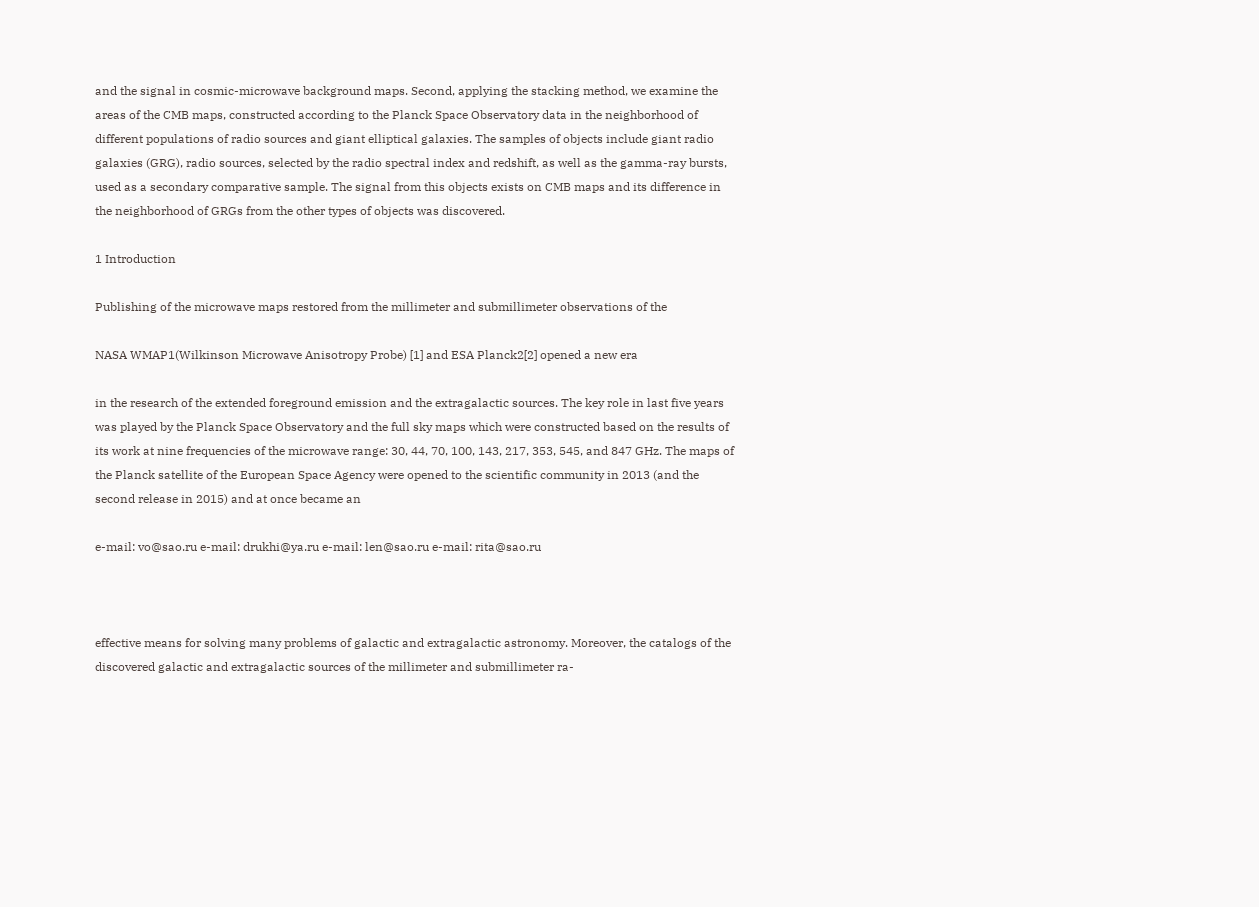and the signal in cosmic-microwave background maps. Second, applying the stacking method, we examine the areas of the CMB maps, constructed according to the Planck Space Observatory data in the neighborhood of different populations of radio sources and giant elliptical galaxies. The samples of objects include giant radio galaxies (GRG), radio sources, selected by the radio spectral index and redshift, as well as the gamma-ray bursts, used as a secondary comparative sample. The signal from this objects exists on CMB maps and its difference in the neighborhood of GRGs from the other types of objects was discovered.

1 Introduction

Publishing of the microwave maps restored from the millimeter and submillimeter observations of the

NASA WMAP1(Wilkinson Microwave Anisotropy Probe) [1] and ESA Planck2[2] opened a new era

in the research of the extended foreground emission and the extragalactic sources. The key role in last five years was played by the Planck Space Observatory and the full sky maps which were constructed based on the results of its work at nine frequencies of the microwave range: 30, 44, 70, 100, 143, 217, 353, 545, and 847 GHz. The maps of the Planck satellite of the European Space Agency were opened to the scientific community in 2013 (and the second release in 2015) and at once became an

e-mail: vo@sao.ru e-mail: drukhi@ya.ru e-mail: len@sao.ru e-mail: rita@sao.ru



effective means for solving many problems of galactic and extragalactic astronomy. Moreover, the catalogs of the discovered galactic and extragalactic sources of the millimeter and submillimeter ra-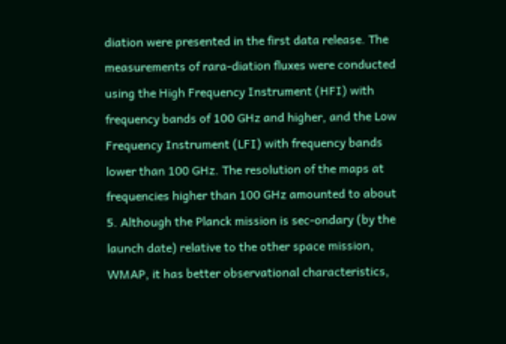diation were presented in the first data release. The measurements of rara-diation fluxes were conducted using the High Frequency Instrument (HFI) with frequency bands of 100 GHz and higher, and the Low Frequency Instrument (LFI) with frequency bands lower than 100 GHz. The resolution of the maps at frequencies higher than 100 GHz amounted to about 5. Although the Planck mission is sec-ondary (by the launch date) relative to the other space mission, WMAP, it has better observational characteristics,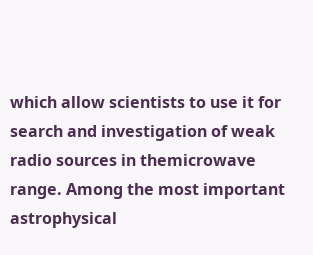which allow scientists to use it for search and investigation of weak radio sources in themicrowave range. Among the most important astrophysical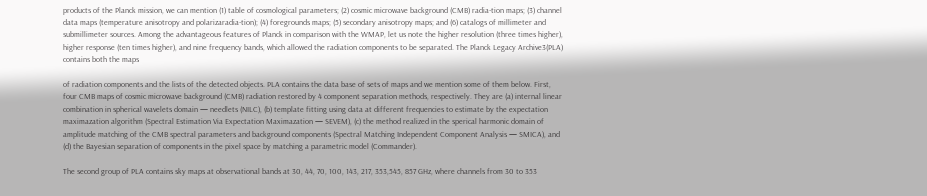products of the Planck mission, we can mention (1) table of cosmological parameters; (2) cosmic microwave background (CMB) radia-tion maps; (3) channel data maps (temperature anisotropy and polarizaradia-tion); (4) foregrounds maps; (5) secondary anisotropy maps; and (6) catalogs of millimeter and submillimeter sources. Among the advantageous features of Planck in comparison with the WMAP, let us note the higher resolution (three times higher), higher response (ten times higher), and nine frequency bands, which allowed the radiation components to be separated. The Planck Legacy Archive3(PLA) contains both the maps

of radiation components and the lists of the detected objects. PLA contains the data base of sets of maps and we mention some of them below. First, four CMB maps of cosmic microwave background (CMB) radiation restored by 4 component separation methods, respectively. They are (a) internal linear combination in spherical wavelets domain — needlets (NILC), (b) template fitting using data at different frequencies to estimate by the expectation maximazation algorithm (Spectral Estimation Via Expectation Maximazation — SEVEM), (c) the method realized in the sperical harmonic domain of amplitude matching of the CMB spectral parameters and background components (Spectral Matching Independent Component Analysis — SMICA), and (d) the Bayesian separation of components in the pixel space by matching a parametric model (Commander).

The second group of PLA contains sky maps at observational bands at 30, 44, 70, 100, 143, 217, 353,545, 857 GHz, where channels from 30 to 353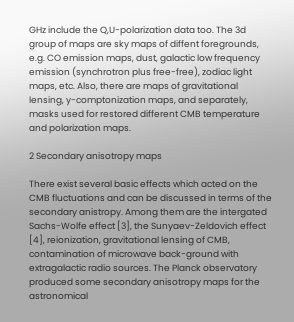GHz include the Q,U-polarization data too. The 3d group of maps are sky maps of diffent foregrounds, e.g. CO emission maps, dust, galactic low frequency emission (synchrotron plus free-free), zodiac light maps, etc. Also, there are maps of gravitational lensing, y-comptonization maps, and separately, masks used for restored different CMB temperature and polarization maps.

2 Secondary anisotropy maps

There exist several basic effects which acted on the CMB fluctuations and can be discussed in terms of the secondary anistropy. Among them are the intergated Sachs-Wolfe effect [3], the Sunyaev-Zeldovich effect [4], reionization, gravitational lensing of CMB, contamination of microwave back-ground with extragalactic radio sources. The Planck observatory produced some secondary anisotropy maps for the astronomical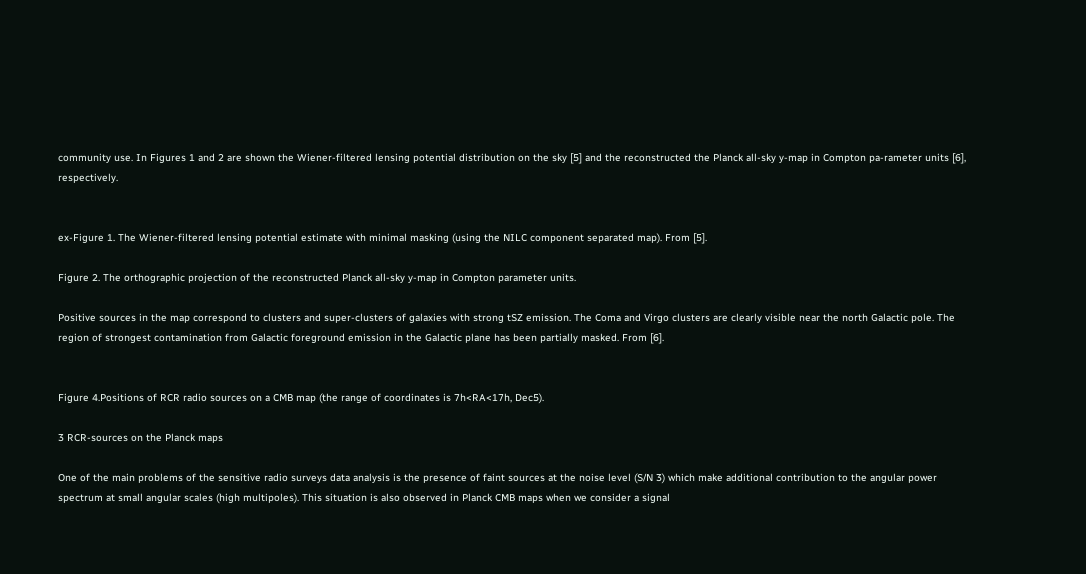community use. In Figures 1 and 2 are shown the Wiener-filtered lensing potential distribution on the sky [5] and the reconstructed the Planck all-sky y-map in Compton pa-rameter units [6], respectively.


ex-Figure 1. The Wiener-filtered lensing potential estimate with minimal masking (using the NILC component separated map). From [5].

Figure 2. The orthographic projection of the reconstructed Planck all-sky y-map in Compton parameter units.

Positive sources in the map correspond to clusters and super-clusters of galaxies with strong tSZ emission. The Coma and Virgo clusters are clearly visible near the north Galactic pole. The region of strongest contamination from Galactic foreground emission in the Galactic plane has been partially masked. From [6].


Figure 4.Positions of RCR radio sources on a CMB map (the range of coordinates is 7h<RA<17h, Dec5).

3 RCR-sources on the Planck maps

One of the main problems of the sensitive radio surveys data analysis is the presence of faint sources at the noise level (S/N 3) which make additional contribution to the angular power spectrum at small angular scales (high multipoles). This situation is also observed in Planck CMB maps when we consider a signal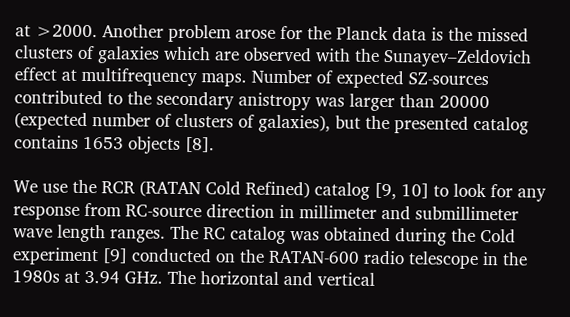at >2000. Another problem arose for the Planck data is the missed clusters of galaxies which are observed with the Sunayev–Zeldovich effect at multifrequency maps. Number of expected SZ-sources contributed to the secondary anistropy was larger than 20000 (expected number of clusters of galaxies), but the presented catalog contains 1653 objects [8].

We use the RCR (RATAN Cold Refined) catalog [9, 10] to look for any response from RC-source direction in millimeter and submillimeter wave length ranges. The RC catalog was obtained during the Cold experiment [9] conducted on the RATAN-600 radio telescope in the 1980s at 3.94 GHz. The horizontal and vertical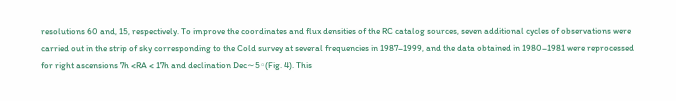resolutions 60 and, 15, respectively. To improve the coordinates and flux densities of the RC catalog sources, seven additional cycles of observations were carried out in the strip of sky corresponding to the Cold survey at several frequencies in 1987–1999, and the data obtained in 1980–1981 were reprocessed for right ascensions 7h <RA < 17h and declination Dec∼5◦(Fig. 4). This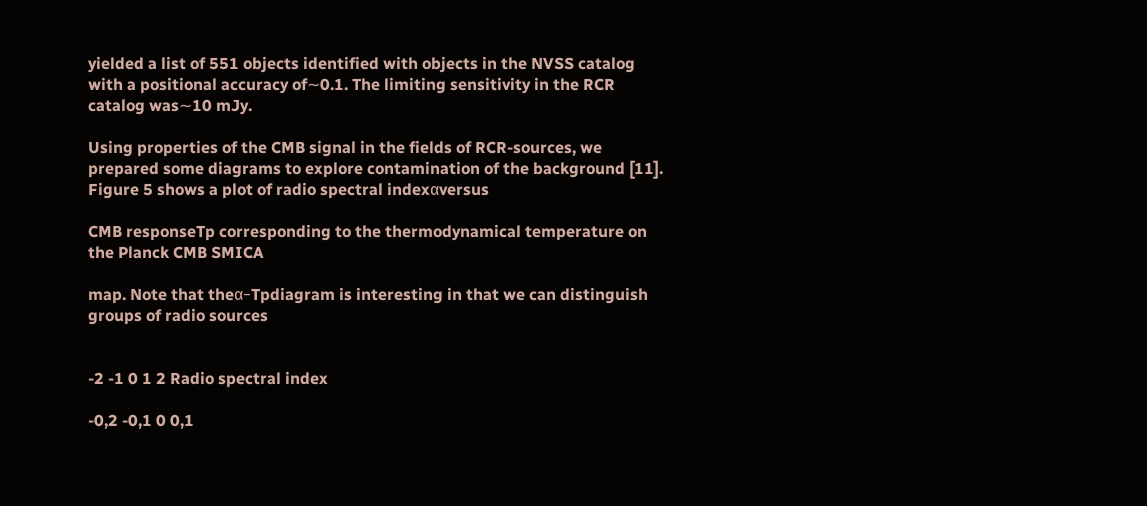yielded a list of 551 objects identified with objects in the NVSS catalog with a positional accuracy of∼0.1. The limiting sensitivity in the RCR catalog was∼10 mJy.

Using properties of the CMB signal in the fields of RCR-sources, we prepared some diagrams to explore contamination of the background [11]. Figure 5 shows a plot of radio spectral indexαversus

CMB responseTp corresponding to the thermodynamical temperature on the Planck CMB SMICA

map. Note that theα−Tpdiagram is interesting in that we can distinguish groups of radio sources


-2 -1 0 1 2 Radio spectral index

-0,2 -0,1 0 0,1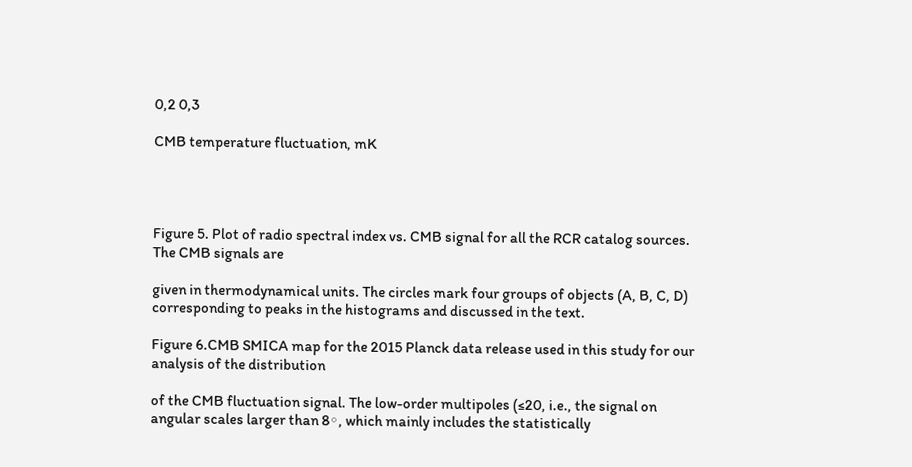0,2 0,3

CMB temperature fluctuation, mK




Figure 5. Plot of radio spectral index vs. CMB signal for all the RCR catalog sources. The CMB signals are

given in thermodynamical units. The circles mark four groups of objects (A, B, C, D) corresponding to peaks in the histograms and discussed in the text.

Figure 6.CMB SMICA map for the 2015 Planck data release used in this study for our analysis of the distribution

of the CMB fluctuation signal. The low-order multipoles (≤20, i.e., the signal on angular scales larger than 8◦, which mainly includes the statistically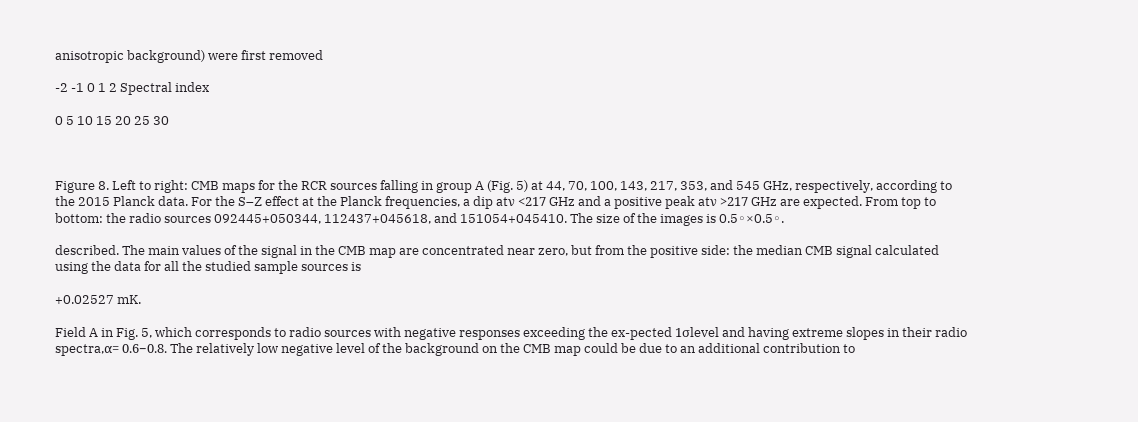anisotropic background) were first removed

-2 -1 0 1 2 Spectral index

0 5 10 15 20 25 30



Figure 8. Left to right: CMB maps for the RCR sources falling in group A (Fig. 5) at 44, 70, 100, 143, 217, 353, and 545 GHz, respectively, according to the 2015 Planck data. For the S–Z effect at the Planck frequencies, a dip atν <217 GHz and a positive peak atν >217 GHz are expected. From top to bottom: the radio sources 092445+050344, 112437+045618, and 151054+045410. The size of the images is 0.5◦×0.5◦.

described. The main values of the signal in the CMB map are concentrated near zero, but from the positive side: the median CMB signal calculated using the data for all the studied sample sources is

+0.02527 mK.

Field A in Fig. 5, which corresponds to radio sources with negative responses exceeding the ex-pected 1σlevel and having extreme slopes in their radio spectra,α= 0.6−0.8. The relatively low negative level of the background on the CMB map could be due to an additional contribution to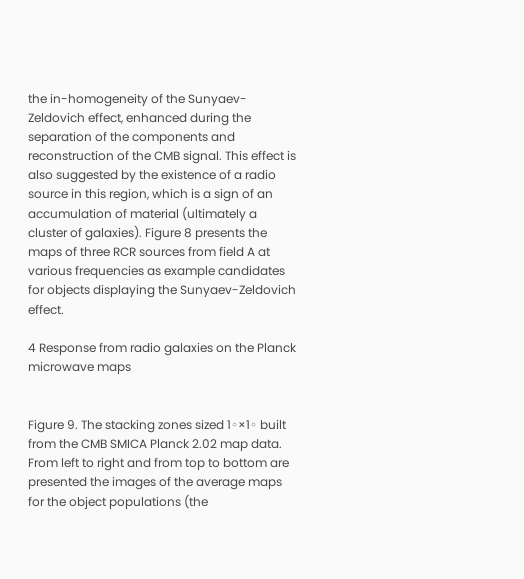the in-homogeneity of the Sunyaev-Zeldovich effect, enhanced during the separation of the components and reconstruction of the CMB signal. This effect is also suggested by the existence of a radio source in this region, which is a sign of an accumulation of material (ultimately a cluster of galaxies). Figure 8 presents the maps of three RCR sources from field A at various frequencies as example candidates for objects displaying the Sunyaev-Zeldovich effect.

4 Response from radio galaxies on the Planck microwave maps


Figure 9. The stacking zones sized 1◦×1◦ built from the CMB SMICA Planck 2.02 map data. From left to right and from top to bottom are presented the images of the average maps for the object populations (the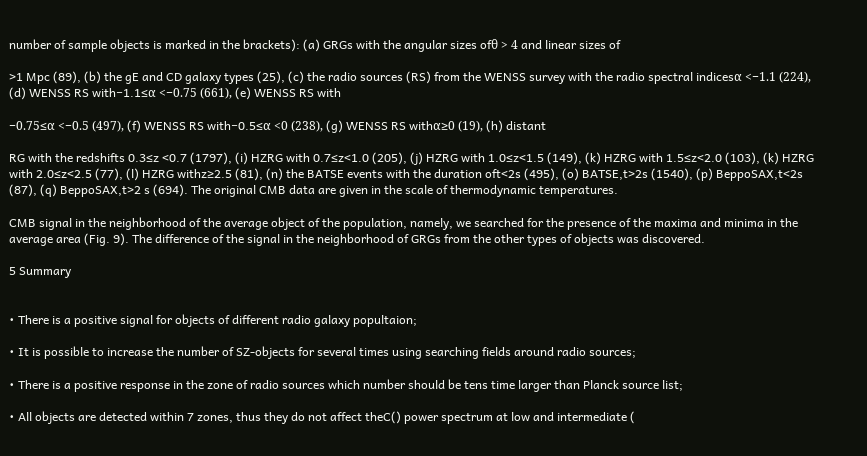number of sample objects is marked in the brackets): (a) GRGs with the angular sizes ofθ > 4 and linear sizes of

>1 Mpc (89), (b) the gE and CD galaxy types (25), (c) the radio sources (RS) from the WENSS survey with the radio spectral indicesα <−1.1 (224), (d) WENSS RS with−1.1≤α <−0.75 (661), (e) WENSS RS with

−0.75≤α <−0.5 (497), (f) WENSS RS with−0.5≤α <0 (238), (g) WENSS RS withα≥0 (19), (h) distant

RG with the redshifts 0.3≤z <0.7 (1797), (i) HZRG with 0.7≤z<1.0 (205), (j) HZRG with 1.0≤z<1.5 (149), (k) HZRG with 1.5≤z<2.0 (103), (k) HZRG with 2.0≤z<2.5 (77), (l) HZRG withz≥2.5 (81), (n) the BATSE events with the duration oft<2s (495), (o) BATSE,t>2s (1540), (p) BeppoSAX,t<2s (87), (q) BeppoSAX,t>2 s (694). The original CMB data are given in the scale of thermodynamic temperatures.

CMB signal in the neighborhood of the average object of the population, namely, we searched for the presence of the maxima and minima in the average area (Fig. 9). The difference of the signal in the neighborhood of GRGs from the other types of objects was discovered.

5 Summary


• There is a positive signal for objects of different radio galaxy popultaion;

• It is possible to increase the number of SZ-objects for several times using searching fields around radio sources;

• There is a positive response in the zone of radio sources which number should be tens time larger than Planck source list;

• All objects are detected within 7 zones, thus they do not affect theC() power spectrum at low and intermediate (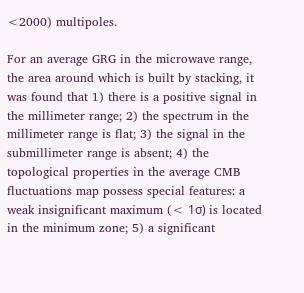<2000) multipoles.

For an average GRG in the microwave range, the area around which is built by stacking, it was found that 1) there is a positive signal in the millimeter range; 2) the spectrum in the millimeter range is flat; 3) the signal in the submillimeter range is absent; 4) the topological properties in the average CMB fluctuations map possess special features: a weak insignificant maximum (< 1σ) is located in the minimum zone; 5) a significant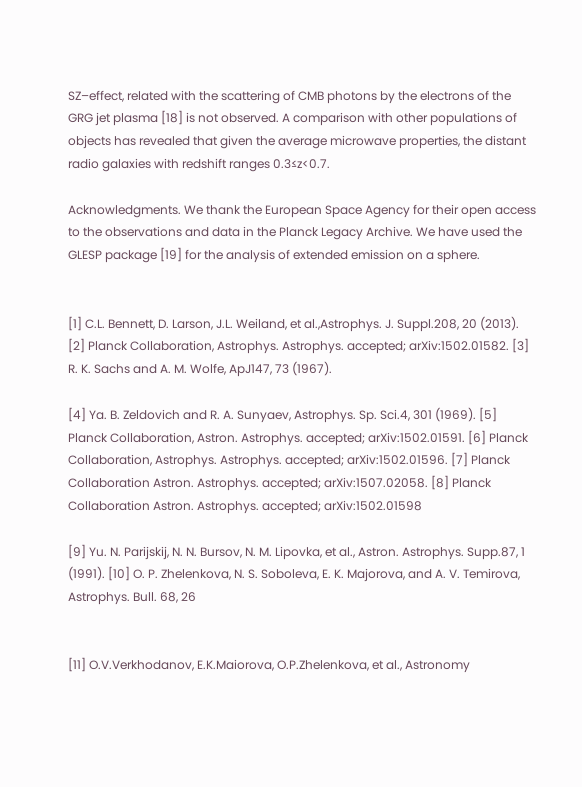SZ–effect, related with the scattering of CMB photons by the electrons of the GRG jet plasma [18] is not observed. A comparison with other populations of objects has revealed that given the average microwave properties, the distant radio galaxies with redshift ranges 0.3≤z<0.7.

Acknowledgments. We thank the European Space Agency for their open access to the observations and data in the Planck Legacy Archive. We have used the GLESP package [19] for the analysis of extended emission on a sphere.


[1] C.L. Bennett, D. Larson, J.L. Weiland, et al.,Astrophys. J. Suppl.208, 20 (2013). [2] Planck Collaboration, Astrophys. Astrophys. accepted; arXiv:1502.01582. [3] R. K. Sachs and A. M. Wolfe, ApJ147, 73 (1967).

[4] Ya. B. Zeldovich and R. A. Sunyaev, Astrophys. Sp. Sci.4, 301 (1969). [5] Planck Collaboration, Astron. Astrophys. accepted; arXiv:1502.01591. [6] Planck Collaboration, Astrophys. Astrophys. accepted; arXiv:1502.01596. [7] Planck Collaboration Astron. Astrophys. accepted; arXiv:1507.02058. [8] Planck Collaboration Astron. Astrophys. accepted; arXiv:1502.01598

[9] Yu. N. Parijskij, N. N. Bursov, N. M. Lipovka, et al., Astron. Astrophys. Supp.87, 1 (1991). [10] O. P. Zhelenkova, N. S. Soboleva, E. K. Majorova, and A. V. Temirova, Astrophys. Bull. 68, 26


[11] O.V.Verkhodanov, E.K.Maiorova, O.P.Zhelenkova, et al., Astronomy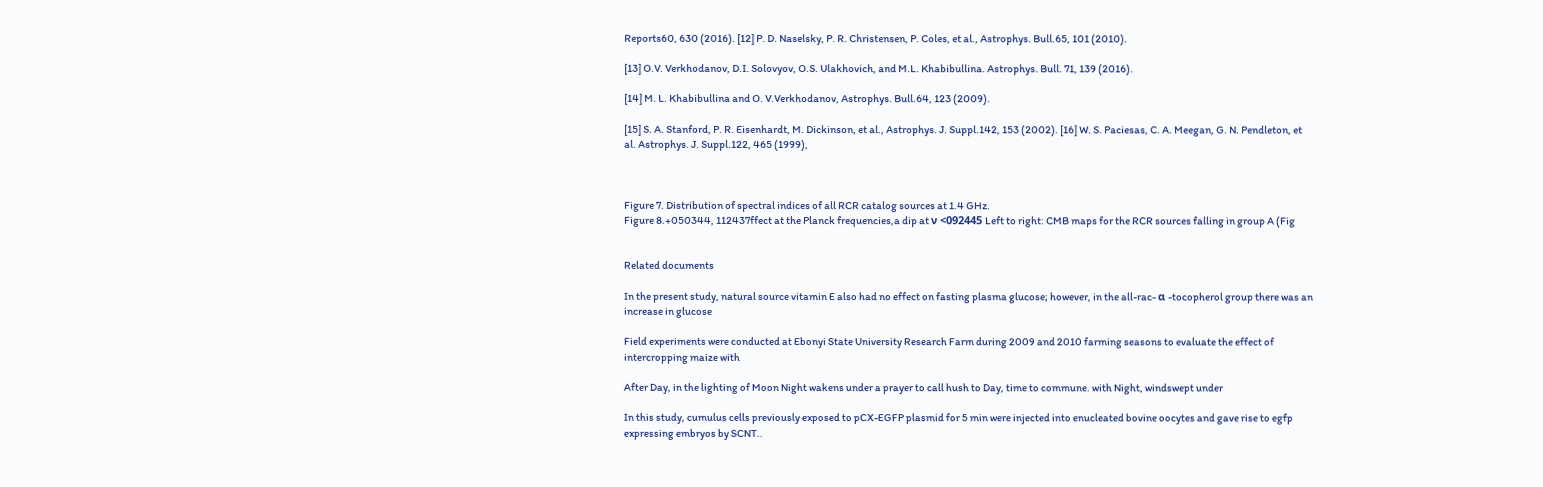Reports60, 630 (2016). [12] P. D. Naselsky, P. R. Christensen, P. Coles, et al., Astrophys. Bull.65, 101 (2010).

[13] O.V. Verkhodanov, D.I. Solovyov, O.S. Ulakhovich, and M.L. Khabibullina. Astrophys. Bull. 71, 139 (2016).

[14] M. L. Khabibullina and O. V.Verkhodanov, Astrophys. Bull.64, 123 (2009).

[15] S. A. Stanford, P. R. Eisenhardt, M. Dickinson, et al., Astrophys. J. Suppl.142, 153 (2002). [16] W. S. Paciesas, C. A. Meegan, G. N. Pendleton, et al. Astrophys. J. Suppl.122, 465 (1999),



Figure 7. Distribution of spectral indices of all RCR catalog sources at 1.4 GHz.
Figure 8.+050344, 112437ffect at the Planck frequencies,a dip at ν <092445 Left to right: CMB maps for the RCR sources falling in group A (Fig


Related documents

In the present study, natural source vitamin E also had no effect on fasting plasma glucose; however, in the all-rac- α -tocopherol group there was an increase in glucose

Field experiments were conducted at Ebonyi State University Research Farm during 2009 and 2010 farming seasons to evaluate the effect of intercropping maize with

After Day, in the lighting of Moon Night wakens under a prayer to call hush to Day, time to commune. with Night, windswept under

In this study, cumulus cells previously exposed to pCX-EGFP plasmid for 5 min were injected into enucleated bovine oocytes and gave rise to egfp expressing embryos by SCNT..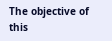The objective of this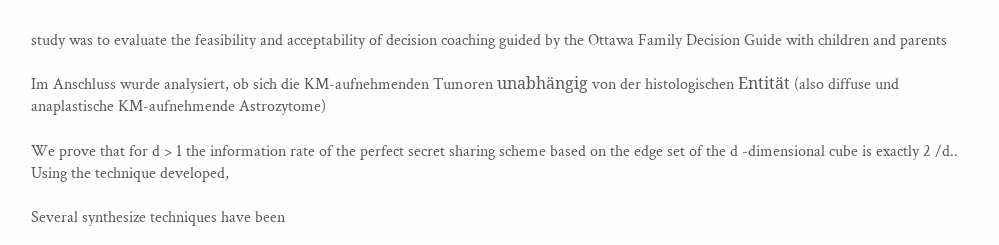study was to evaluate the feasibility and acceptability of decision coaching guided by the Ottawa Family Decision Guide with children and parents

Im Anschluss wurde analysiert, ob sich die KM-aufnehmenden Tumoren unabhängig von der histologischen Entität (also diffuse und anaplastische KM-aufnehmende Astrozytome)

We prove that for d > 1 the information rate of the perfect secret sharing scheme based on the edge set of the d -dimensional cube is exactly 2 /d.. Using the technique developed,

Several synthesize techniques have been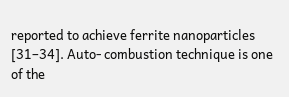reported to achieve ferrite nanoparticles [31–34]. Auto- combustion technique is one of the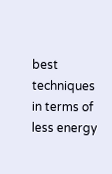best techniques in terms of less energy